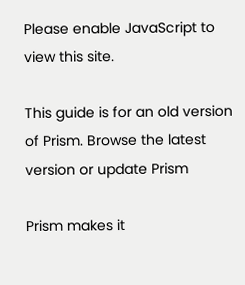Please enable JavaScript to view this site.

This guide is for an old version of Prism. Browse the latest version or update Prism

Prism makes it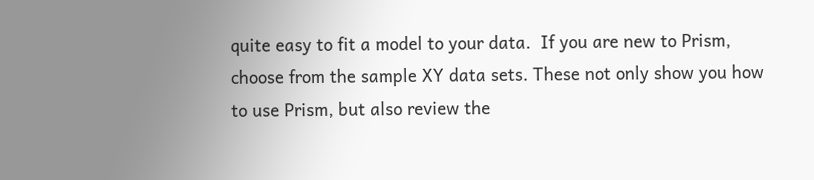quite easy to fit a model to your data.  If you are new to Prism, choose from the sample XY data sets. These not only show you how to use Prism, but also review the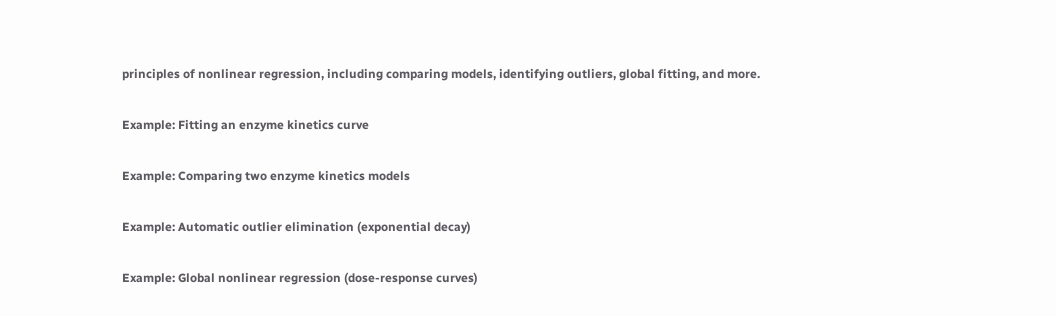principles of nonlinear regression, including comparing models, identifying outliers, global fitting, and more.

Example: Fitting an enzyme kinetics curve

Example: Comparing two enzyme kinetics models

Example: Automatic outlier elimination (exponential decay)

Example: Global nonlinear regression (dose-response curves)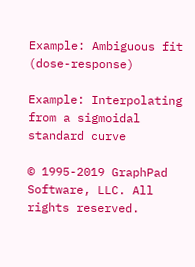Example: Ambiguous fit (dose-response)

Example: Interpolating from a sigmoidal standard curve

© 1995-2019 GraphPad Software, LLC. All rights reserved.